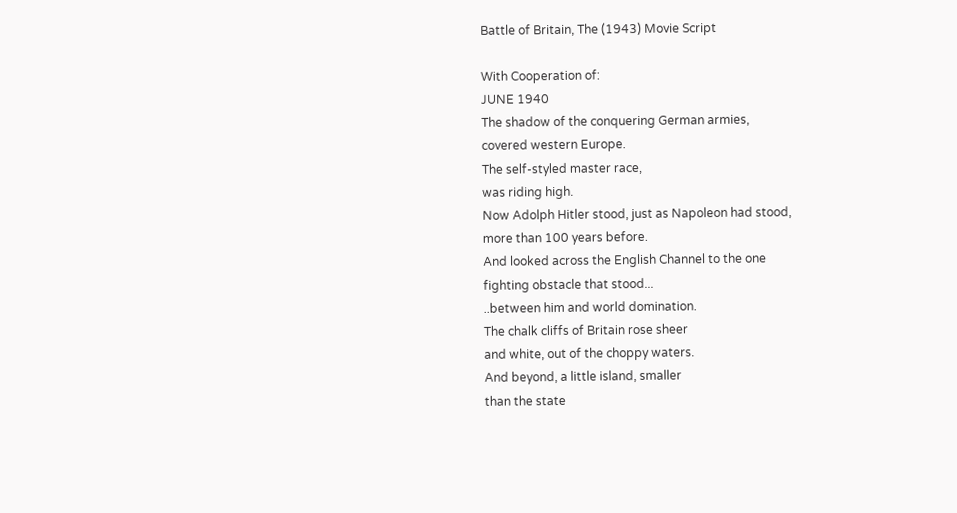Battle of Britain, The (1943) Movie Script

With Cooperation of:
JUNE 1940
The shadow of the conquering German armies,
covered western Europe.
The self-styled master race,
was riding high.
Now Adolph Hitler stood, just as Napoleon had stood,
more than 100 years before.
And looked across the English Channel to the one
fighting obstacle that stood...
..between him and world domination.
The chalk cliffs of Britain rose sheer
and white, out of the choppy waters.
And beyond, a little island, smaller
than the state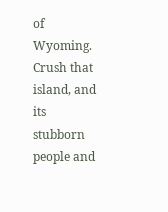of Wyoming.
Crush that island, and its stubborn people and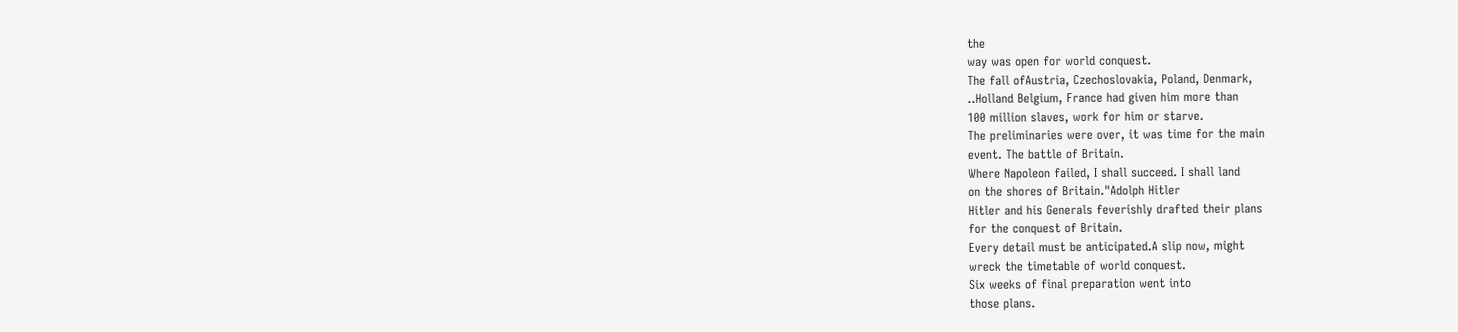the
way was open for world conquest.
The fall ofAustria, Czechoslovakia, Poland, Denmark,
..Holland Belgium, France had given him more than
100 million slaves, work for him or starve.
The preliminaries were over, it was time for the main
event. The battle of Britain.
Where Napoleon failed, I shall succeed. I shall land
on the shores of Britain."Adolph Hitler
Hitler and his Generals feverishly drafted their plans
for the conquest of Britain.
Every detail must be anticipated.A slip now, might
wreck the timetable of world conquest.
Six weeks of final preparation went into
those plans.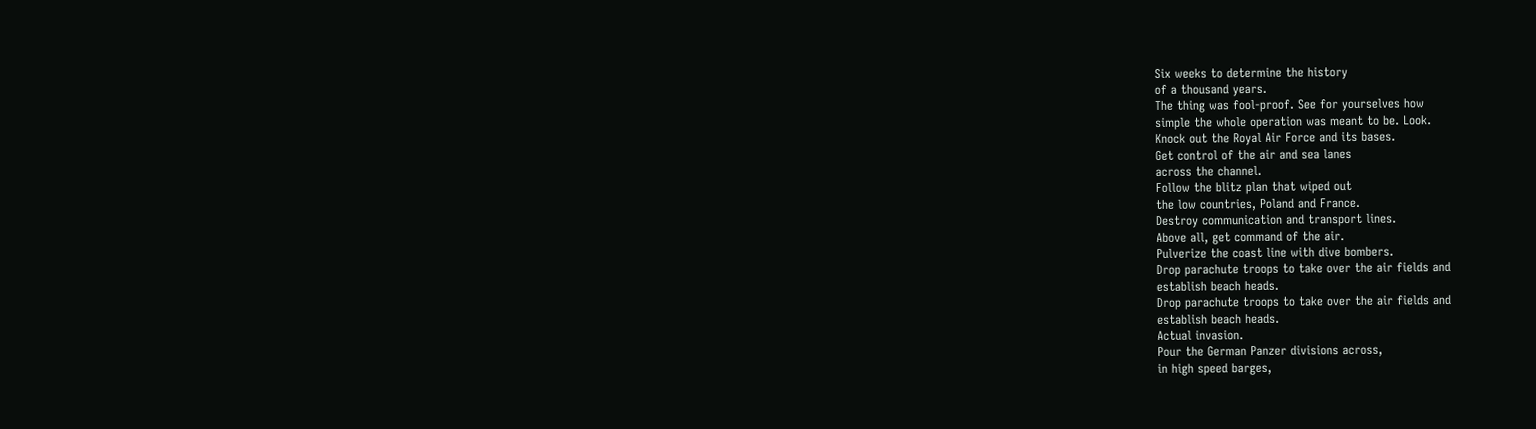Six weeks to determine the history
of a thousand years.
The thing was fool-proof. See for yourselves how
simple the whole operation was meant to be. Look.
Knock out the Royal Air Force and its bases.
Get control of the air and sea lanes
across the channel.
Follow the blitz plan that wiped out
the low countries, Poland and France.
Destroy communication and transport lines.
Above all, get command of the air.
Pulverize the coast line with dive bombers.
Drop parachute troops to take over the air fields and
establish beach heads.
Drop parachute troops to take over the air fields and
establish beach heads.
Actual invasion.
Pour the German Panzer divisions across,
in high speed barges,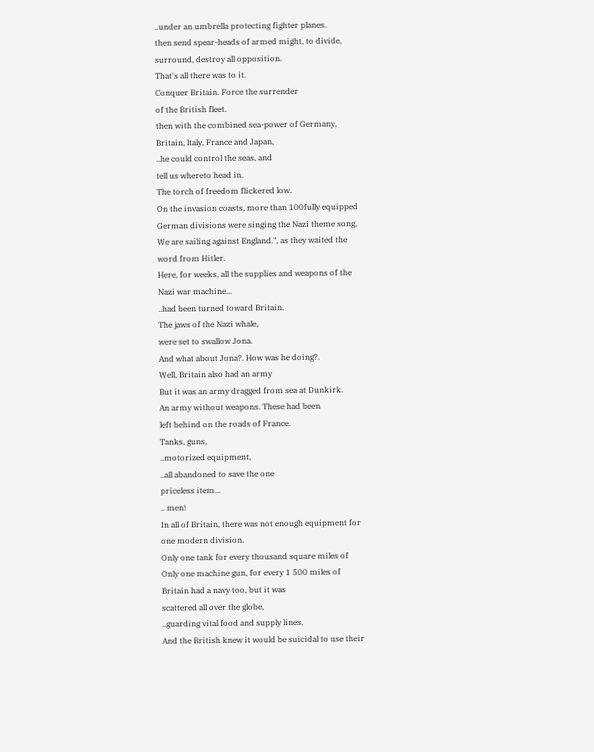..under an umbrella protecting fighter planes.
then send spear-heads of armed might, to divide,
surround, destroy all opposition.
That's all there was to it.
Conquer Britain. Force the surrender
of the British fleet.
then with the combined sea-power of Germany,
Britain, ltaly, France and Japan,
..he could control the seas, and
tell us whereto head in.
The torch of freedom flickered low.
On the invasion coasts, more than 100fully equipped
German divisions were singing the Nazi theme song,
We are sailing against England.", as they waited the
word from Hitler.
Here, for weeks, all the supplies and weapons of the
Nazi war machine...
..had been turned toward Britain.
The jaws of the Nazi whale,
were set to swallow Jona.
And what about Jona?. How was he doing?.
Well, Britain also had an army
But it was an army dragged from sea at Dunkirk.
An army without weapons. These had been
left behind on the roads of France.
Tanks, guns,
..motorized equipment,
..all abandoned to save the one
priceless item...
.. men!
In all of Britain, there was not enough equipment for
one modern division.
Only one tank for every thousand square miles of
Only one machine gun, for every 1 500 miles of
Britain had a navy too, but it was
scattered all over the globe,
..guarding vital food and supply lines.
And the British knew it would be suicidal to use their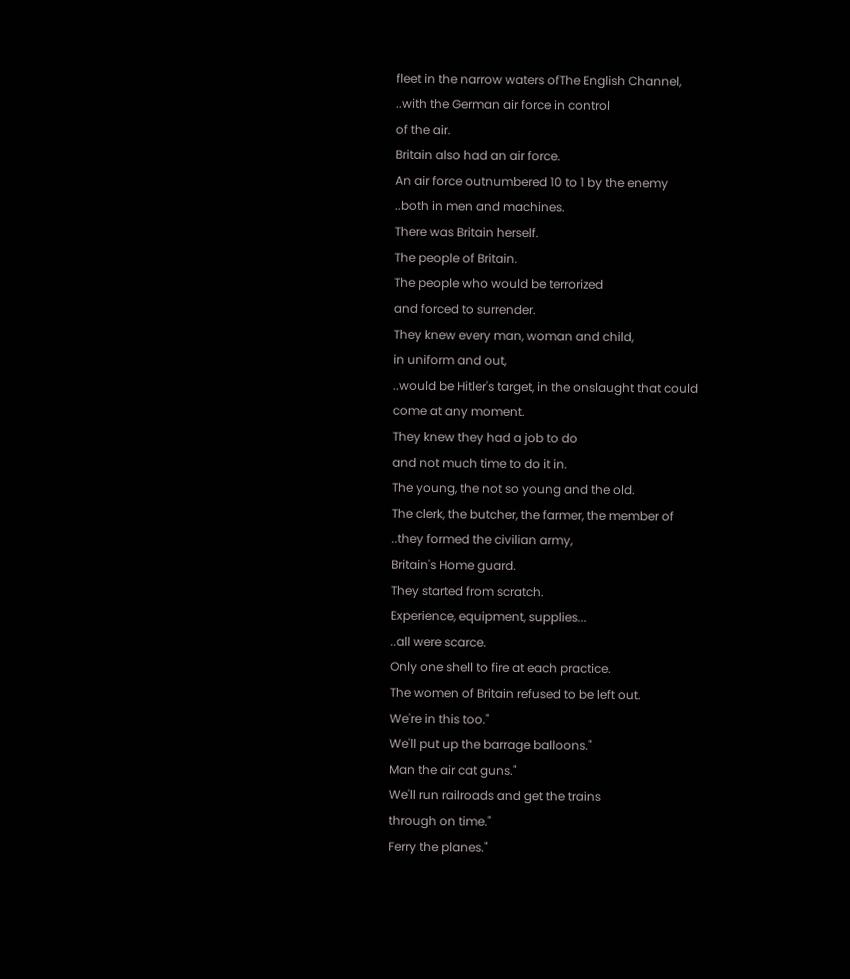fleet in the narrow waters ofThe English Channel,
..with the German air force in control
of the air.
Britain also had an air force.
An air force outnumbered 10 to 1 by the enemy
..both in men and machines.
There was Britain herself.
The people of Britain.
The people who would be terrorized
and forced to surrender.
They knew every man, woman and child,
in uniform and out,
..would be Hitler's target, in the onslaught that could
come at any moment.
They knew they had a job to do
and not much time to do it in.
The young, the not so young and the old.
The clerk, the butcher, the farmer, the member of
..they formed the civilian army,
Britain's Home guard.
They started from scratch.
Experience, equipment, supplies...
..all were scarce.
Only one shell to fire at each practice.
The women of Britain refused to be left out.
We're in this too."
We'll put up the barrage balloons."
Man the air cat guns."
We'll run railroads and get the trains
through on time."
Ferry the planes."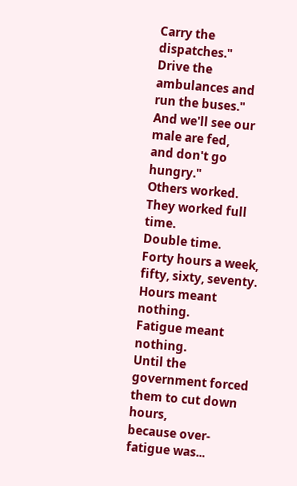Carry the dispatches."
Drive the ambulances and run the buses."
And we'll see our male are fed,
and don't go hungry."
Others worked.
They worked full time.
Double time.
Forty hours a week, fifty, sixty, seventy.
Hours meant nothing.
Fatigue meant nothing.
Until the government forced them to cut down hours,
because over-fatigue was...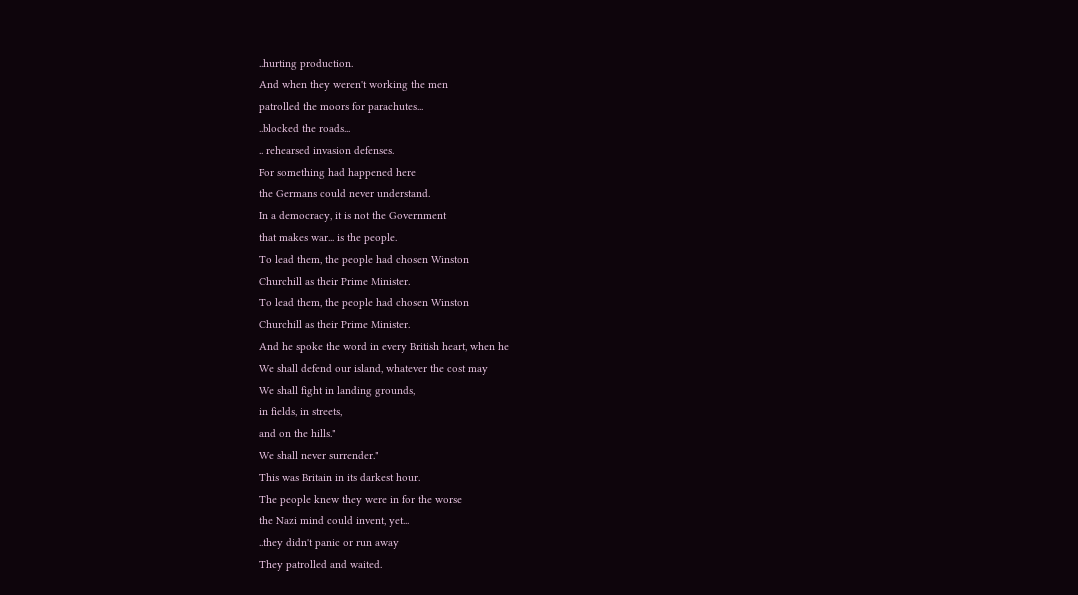..hurting production.
And when they weren't working the men
patrolled the moors for parachutes...
..blocked the roads...
.. rehearsed invasion defenses.
For something had happened here
the Germans could never understand.
In a democracy, it is not the Government
that makes war... is the people.
To lead them, the people had chosen Winston
Churchill as their Prime Minister.
To lead them, the people had chosen Winston
Churchill as their Prime Minister.
And he spoke the word in every British heart, when he
We shall defend our island, whatever the cost may
We shall fight in landing grounds,
in fields, in streets,
and on the hills."
We shall never surrender."
This was Britain in its darkest hour.
The people knew they were in for the worse
the Nazi mind could invent, yet...
..they didn't panic or run away
They patrolled and waited.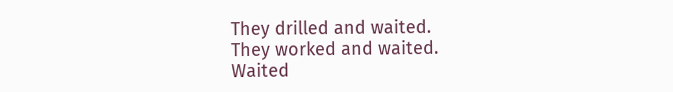They drilled and waited.
They worked and waited.
Waited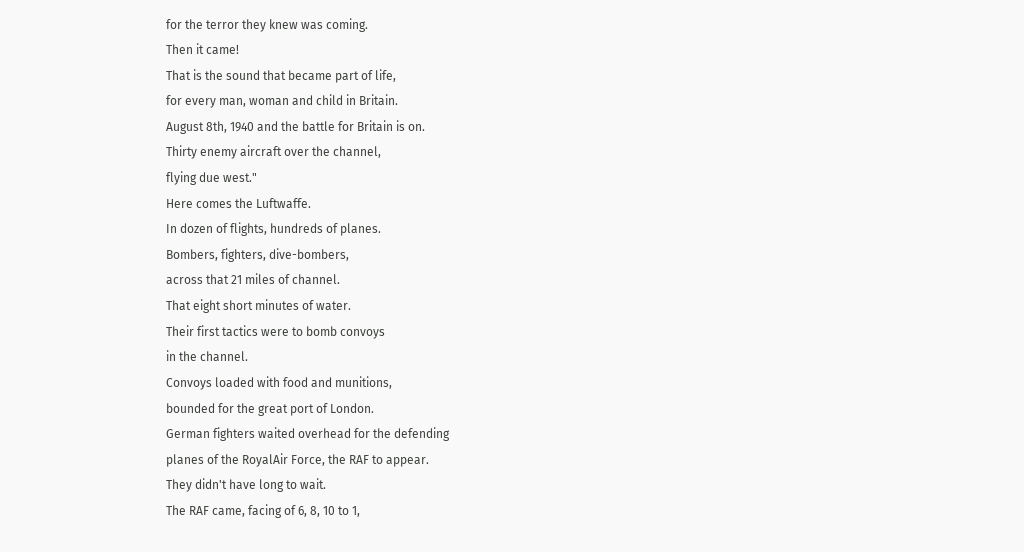for the terror they knew was coming.
Then it came!
That is the sound that became part of life,
for every man, woman and child in Britain.
August 8th, 1940 and the battle for Britain is on.
Thirty enemy aircraft over the channel,
flying due west."
Here comes the Luftwaffe.
In dozen of flights, hundreds of planes.
Bombers, fighters, dive-bombers,
across that 21 miles of channel.
That eight short minutes of water.
Their first tactics were to bomb convoys
in the channel.
Convoys loaded with food and munitions,
bounded for the great port of London.
German fighters waited overhead for the defending
planes of the RoyalAir Force, the RAF to appear.
They didn't have long to wait.
The RAF came, facing of 6, 8, 10 to 1,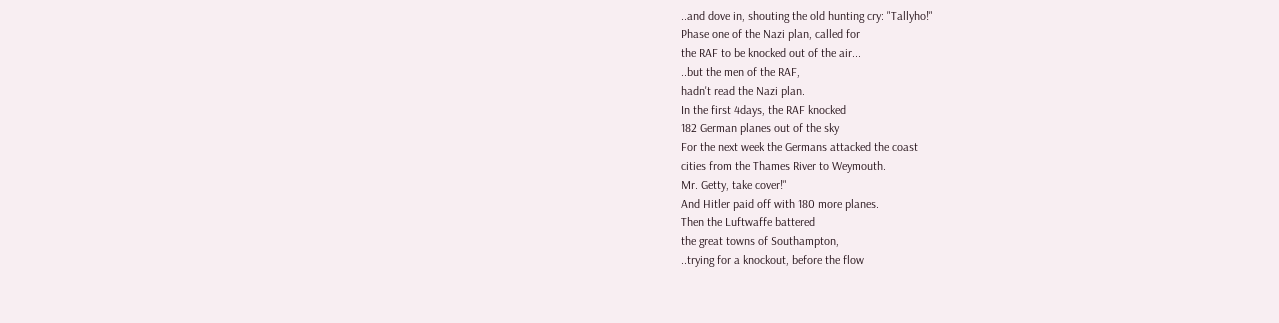..and dove in, shouting the old hunting cry: "Tallyho!"
Phase one of the Nazi plan, called for
the RAF to be knocked out of the air...
..but the men of the RAF,
hadn't read the Nazi plan.
In the first 4days, the RAF knocked
182 German planes out of the sky
For the next week the Germans attacked the coast
cities from the Thames River to Weymouth.
Mr. Getty, take cover!"
And Hitler paid off with 180 more planes.
Then the Luftwaffe battered
the great towns of Southampton,
..trying for a knockout, before the flow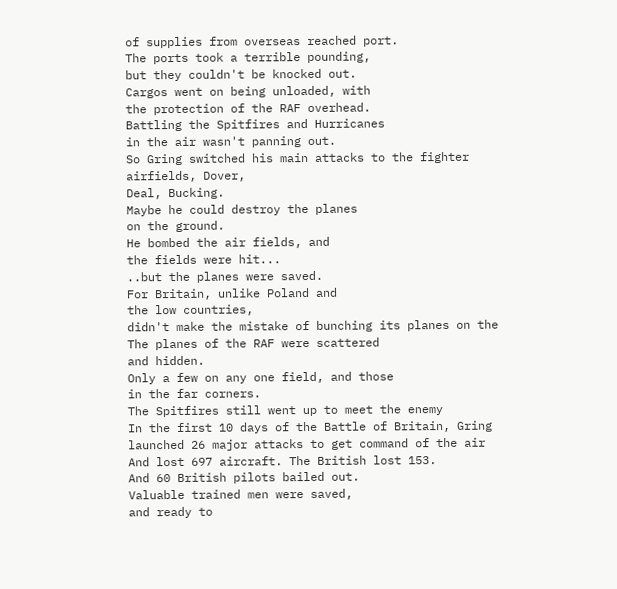of supplies from overseas reached port.
The ports took a terrible pounding,
but they couldn't be knocked out.
Cargos went on being unloaded, with
the protection of the RAF overhead.
Battling the Spitfires and Hurricanes
in the air wasn't panning out.
So Gring switched his main attacks to the fighter
airfields, Dover,
Deal, Bucking.
Maybe he could destroy the planes
on the ground.
He bombed the air fields, and
the fields were hit...
..but the planes were saved.
For Britain, unlike Poland and
the low countries,
didn't make the mistake of bunching its planes on the
The planes of the RAF were scattered
and hidden.
Only a few on any one field, and those
in the far corners.
The Spitfires still went up to meet the enemy
In the first 10 days of the Battle of Britain, Gring
launched 26 major attacks to get command of the air
And lost 697 aircraft. The British lost 153.
And 60 British pilots bailed out.
Valuable trained men were saved,
and ready to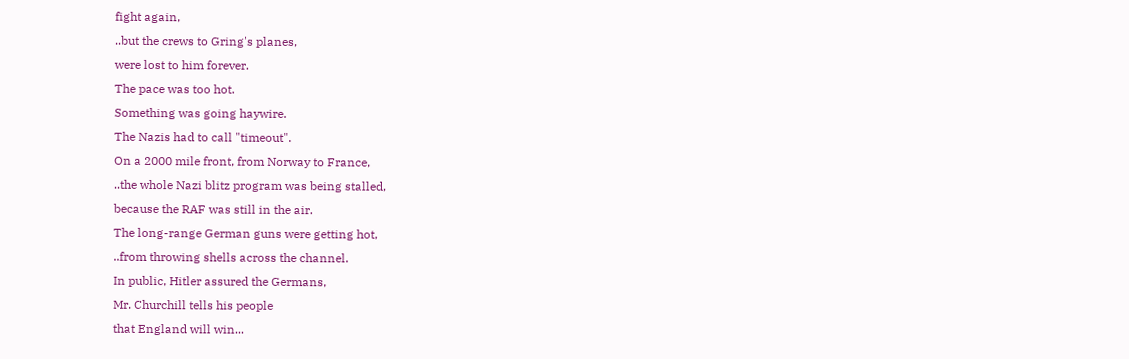fight again,
..but the crews to Gring's planes,
were lost to him forever.
The pace was too hot.
Something was going haywire.
The Nazis had to call "timeout".
On a 2000 mile front, from Norway to France,
..the whole Nazi blitz program was being stalled,
because the RAF was still in the air.
The long-range German guns were getting hot,
..from throwing shells across the channel.
In public, Hitler assured the Germans,
Mr. Churchill tells his people
that England will win...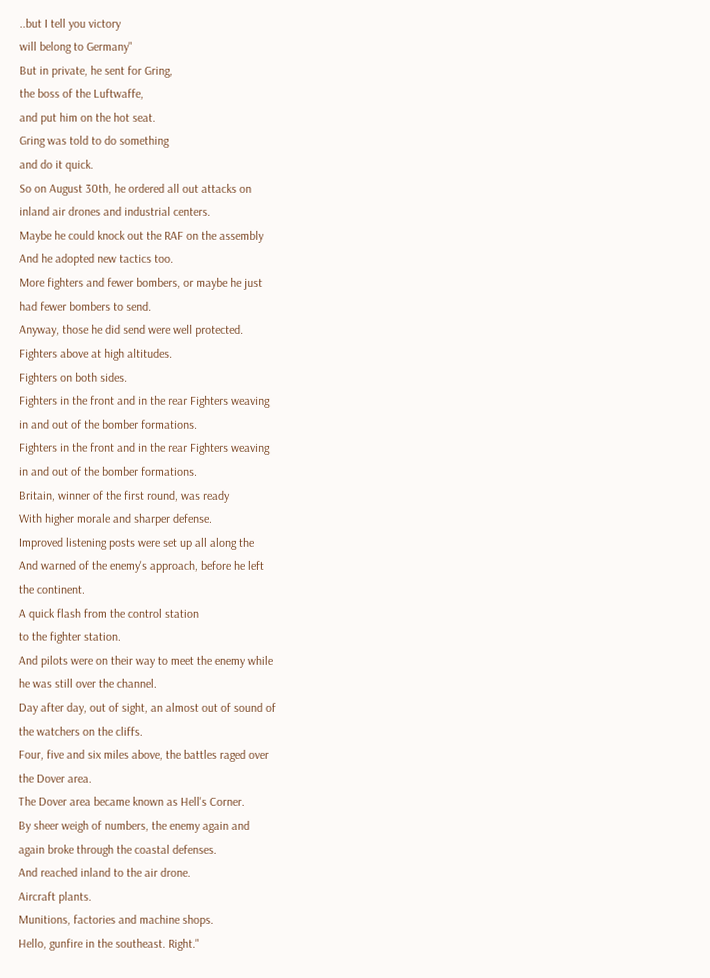..but I tell you victory
will belong to Germany"
But in private, he sent for Gring,
the boss of the Luftwaffe,
and put him on the hot seat.
Gring was told to do something
and do it quick.
So on August 30th, he ordered all out attacks on
inland air drones and industrial centers.
Maybe he could knock out the RAF on the assembly
And he adopted new tactics too.
More fighters and fewer bombers, or maybe he just
had fewer bombers to send.
Anyway, those he did send were well protected.
Fighters above at high altitudes.
Fighters on both sides.
Fighters in the front and in the rear Fighters weaving
in and out of the bomber formations.
Fighters in the front and in the rear Fighters weaving
in and out of the bomber formations.
Britain, winner of the first round, was ready
With higher morale and sharper defense.
Improved listening posts were set up all along the
And warned of the enemy's approach, before he left
the continent.
A quick flash from the control station
to the fighter station.
And pilots were on their way to meet the enemy while
he was still over the channel.
Day after day, out of sight, an almost out of sound of
the watchers on the cliffs.
Four, five and six miles above, the battles raged over
the Dover area.
The Dover area became known as Hell's Corner.
By sheer weigh of numbers, the enemy again and
again broke through the coastal defenses.
And reached inland to the air drone.
Aircraft plants.
Munitions, factories and machine shops.
Hello, gunfire in the southeast. Right."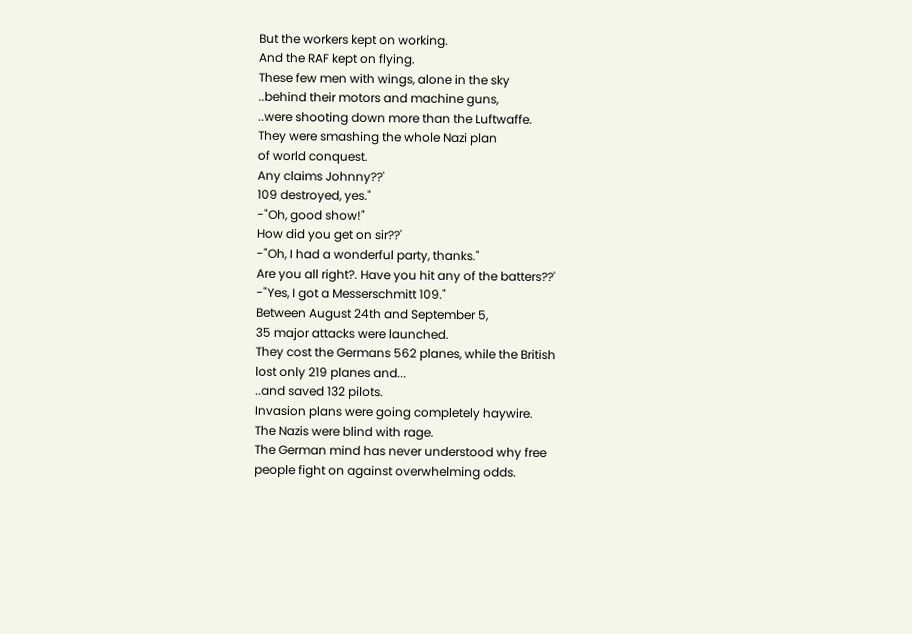But the workers kept on working.
And the RAF kept on flying.
These few men with wings, alone in the sky
..behind their motors and machine guns,
..were shooting down more than the Luftwaffe.
They were smashing the whole Nazi plan
of world conquest.
Any claims Johnny??'
109 destroyed, yes."
-"Oh, good show!"
How did you get on sir??'
-"Oh, I had a wonderful party, thanks."
Are you all right?. Have you hit any of the batters??'
-"Yes, I got a Messerschmitt 109."
Between August 24th and September 5,
35 major attacks were launched.
They cost the Germans 562 planes, while the British
lost only 219 planes and...
..and saved 132 pilots.
Invasion plans were going completely haywire.
The Nazis were blind with rage.
The German mind has never understood why free
people fight on against overwhelming odds.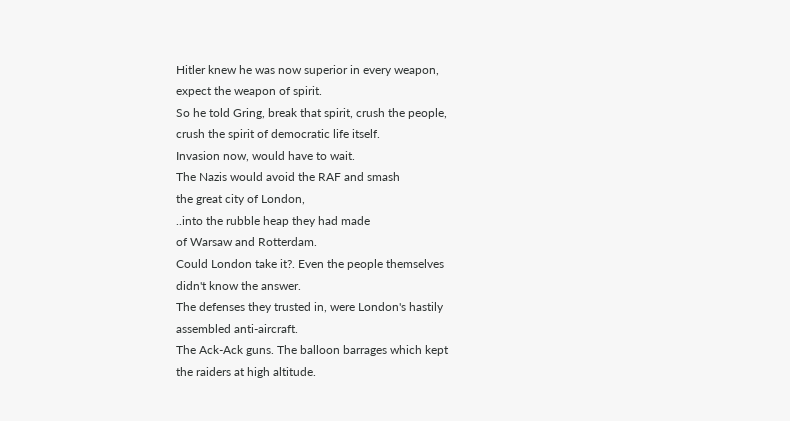Hitler knew he was now superior in every weapon,
expect the weapon of spirit.
So he told Gring, break that spirit, crush the people,
crush the spirit of democratic life itself.
Invasion now, would have to wait.
The Nazis would avoid the RAF and smash
the great city of London,
..into the rubble heap they had made
of Warsaw and Rotterdam.
Could London take it?. Even the people themselves
didn't know the answer.
The defenses they trusted in, were London's hastily
assembled anti-aircraft.
The Ack-Ack guns. The balloon barrages which kept
the raiders at high altitude.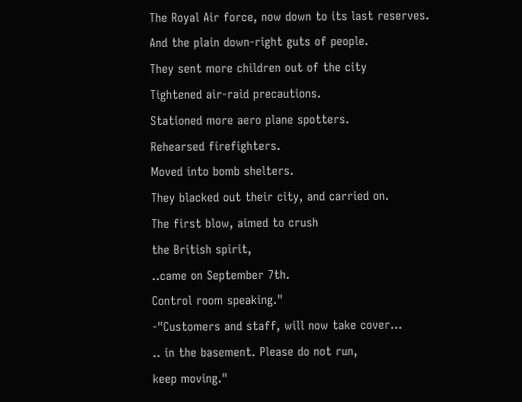The Royal Air force, now down to its last reserves.
And the plain down-right guts of people.
They sent more children out of the city
Tightened air-raid precautions.
Stationed more aero plane spotters.
Rehearsed firefighters.
Moved into bomb shelters.
They blacked out their city, and carried on.
The first blow, aimed to crush
the British spirit,
..came on September 7th.
Control room speaking."
-"Customers and staff, will now take cover...
.. in the basement. Please do not run,
keep moving."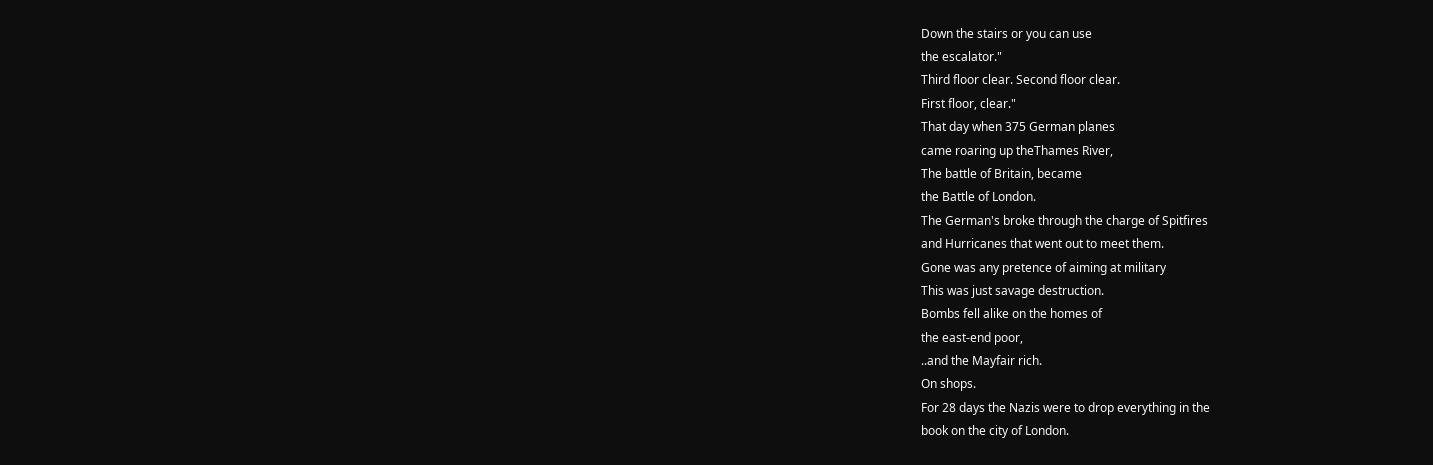Down the stairs or you can use
the escalator."
Third floor clear. Second floor clear.
First floor, clear."
That day when 375 German planes
came roaring up theThames River,
The battle of Britain, became
the Battle of London.
The German's broke through the charge of Spitfires
and Hurricanes that went out to meet them.
Gone was any pretence of aiming at military
This was just savage destruction.
Bombs fell alike on the homes of
the east-end poor,
..and the Mayfair rich.
On shops.
For 28 days the Nazis were to drop everything in the
book on the city of London.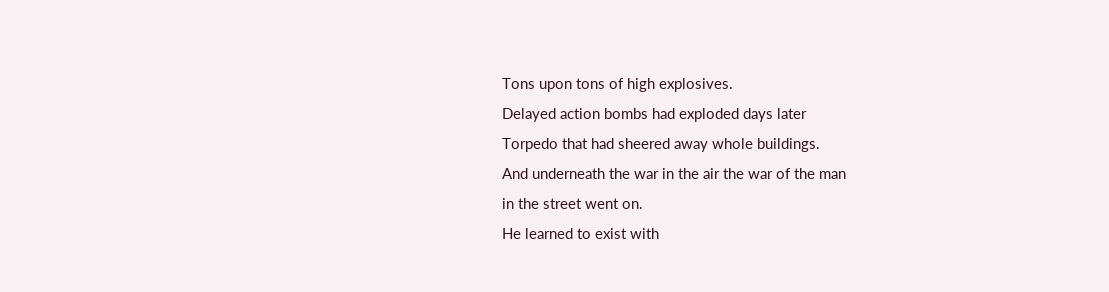Tons upon tons of high explosives.
Delayed action bombs had exploded days later
Torpedo that had sheered away whole buildings.
And underneath the war in the air the war of the man
in the street went on.
He learned to exist with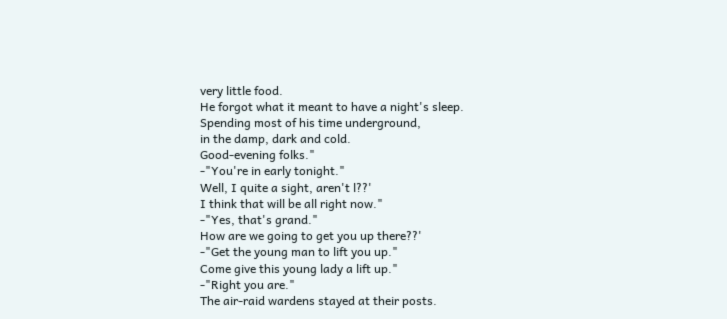very little food.
He forgot what it meant to have a night's sleep.
Spending most of his time underground,
in the damp, dark and cold.
Good-evening folks."
-"You're in early tonight."
Well, I quite a sight, aren't l??'
I think that will be all right now."
-"Yes, that's grand."
How are we going to get you up there??'
-"Get the young man to lift you up."
Come give this young lady a lift up."
-"Right you are."
The air-raid wardens stayed at their posts.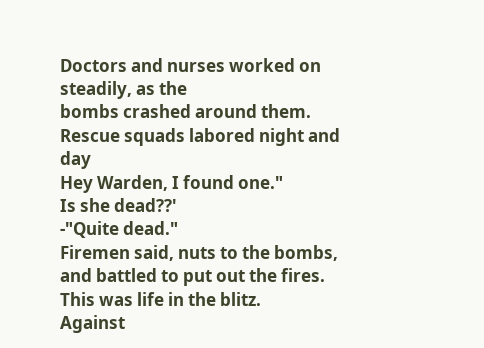Doctors and nurses worked on steadily, as the
bombs crashed around them.
Rescue squads labored night and day
Hey Warden, I found one."
Is she dead??'
-"Quite dead."
Firemen said, nuts to the bombs,
and battled to put out the fires.
This was life in the blitz.
Against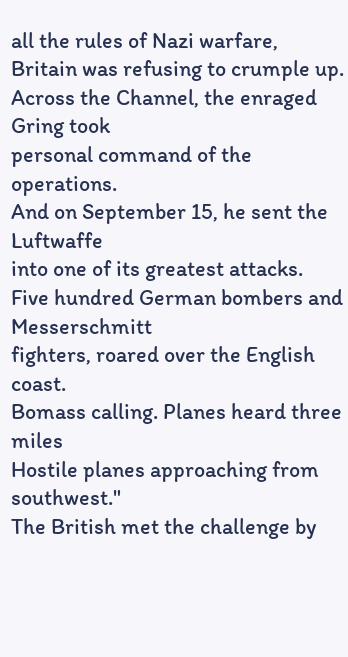all the rules of Nazi warfare,
Britain was refusing to crumple up.
Across the Channel, the enraged Gring took
personal command of the operations.
And on September 15, he sent the Luftwaffe
into one of its greatest attacks.
Five hundred German bombers and Messerschmitt
fighters, roared over the English coast.
Bomass calling. Planes heard three miles
Hostile planes approaching from southwest."
The British met the challenge by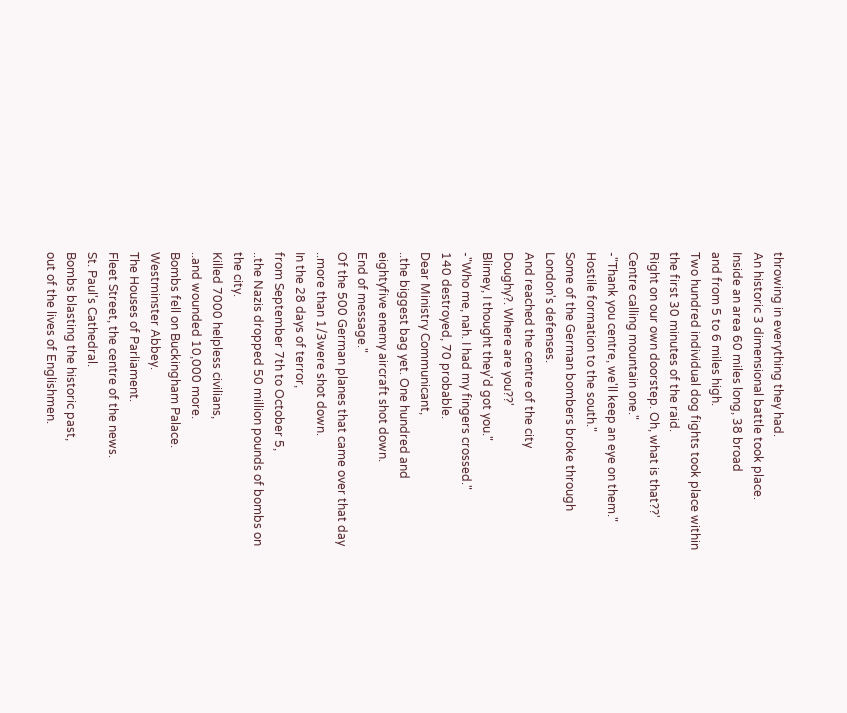throwing in everything they had.
An historic 3 dimensional battle took place.
Inside an area 60 miles long, 38 broad
and from 5 to 6 miles high.
Two hundred individual dog fights took place within
the first 30 minutes of the raid.
Right on our own doorstep. Oh, what is that??'
Centre calling mountain one."
-"Thank you centre, we'll keep an eye on them."
Hostile formation to the south."
Some of the German bombers broke through
London's defenses.
And reached the centre of the city
Doughy?. Where are you??'
Blimey, I thought they'd got you."
-"Who me, nah. I had my fingers crossed."
140 destroyed, 70 probable.
Dear Ministry Communicant,
..the biggest bag yet. One hundred and
eightyfive enemy aircraft shot down.
End of message."
Of the 500 German planes that came over that day
..more than 1/3were shot down.
In the 28 days of terror,
from September 7th to October 5,
..the Nazis dropped 50 million pounds of bombs on
the city.
Killed 7000 helpless civilians,
..and wounded 10,000 more.
Bombs fell on Buckingham Palace.
Westminster Abbey.
The Houses of Parliament.
Fleet Street, the centre of the news.
St. Paul's Cathedral.
Bombs blasting the historic past,
out of the lives of Englishmen.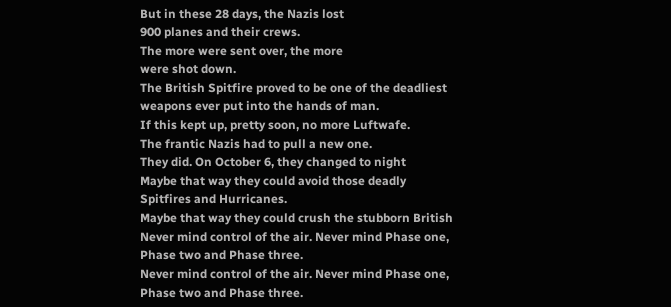But in these 28 days, the Nazis lost
900 planes and their crews.
The more were sent over, the more
were shot down.
The British Spitfire proved to be one of the deadliest
weapons ever put into the hands of man.
If this kept up, pretty soon, no more Luftwafe.
The frantic Nazis had to pull a new one.
They did. On October 6, they changed to night
Maybe that way they could avoid those deadly
Spitfires and Hurricanes.
Maybe that way they could crush the stubborn British
Never mind control of the air. Never mind Phase one,
Phase two and Phase three.
Never mind control of the air. Never mind Phase one,
Phase two and Phase three.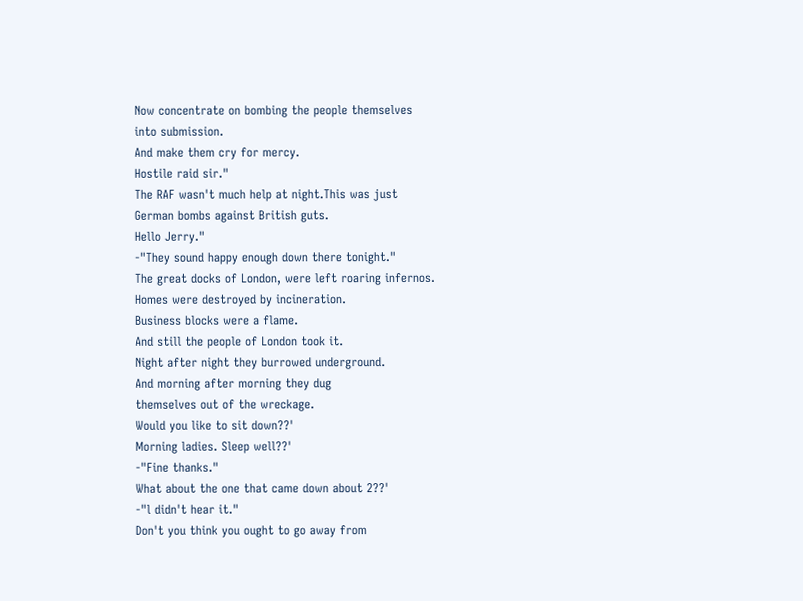Now concentrate on bombing the people themselves
into submission.
And make them cry for mercy.
Hostile raid sir."
The RAF wasn't much help at night.This was just
German bombs against British guts.
Hello Jerry."
-"They sound happy enough down there tonight."
The great docks of London, were left roaring infernos.
Homes were destroyed by incineration.
Business blocks were a flame.
And still the people of London took it.
Night after night they burrowed underground.
And morning after morning they dug
themselves out of the wreckage.
Would you like to sit down??'
Morning ladies. Sleep well??'
-"Fine thanks."
What about the one that came down about 2??'
-"l didn't hear it."
Don't you think you ought to go away from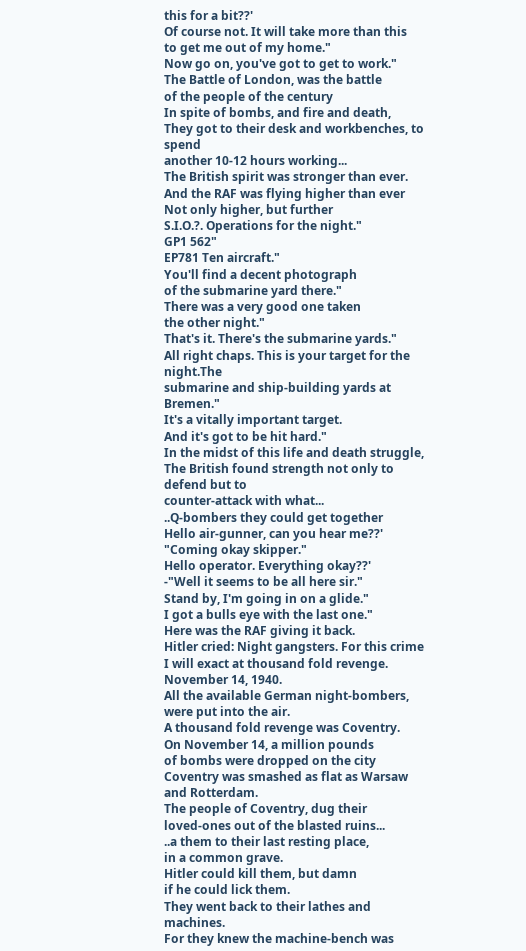this for a bit??'
Of course not. It will take more than this
to get me out of my home."
Now go on, you've got to get to work."
The Battle of London, was the battle
of the people of the century
In spite of bombs, and fire and death,
They got to their desk and workbenches, to spend
another 10-12 hours working...
The British spirit was stronger than ever.
And the RAF was flying higher than ever
Not only higher, but further
S.I.O.?. Operations for the night."
GP1 562"
EP781 Ten aircraft."
You'll find a decent photograph
of the submarine yard there."
There was a very good one taken
the other night."
That's it. There's the submarine yards."
All right chaps. This is your target for the night.The
submarine and ship-building yards at Bremen."
It's a vitally important target.
And it's got to be hit hard."
In the midst of this life and death struggle,
The British found strength not only to defend but to
counter-attack with what...
..Q-bombers they could get together
Hello air-gunner, can you hear me??'
"Coming okay skipper."
Hello operator. Everything okay??'
-"Well it seems to be all here sir."
Stand by, I'm going in on a glide."
I got a bulls eye with the last one."
Here was the RAF giving it back.
Hitler cried: Night gangsters. For this crime
I will exact at thousand fold revenge.
November 14, 1940.
All the available German night-bombers,
were put into the air.
A thousand fold revenge was Coventry.
On November 14, a million pounds
of bombs were dropped on the city
Coventry was smashed as flat as Warsaw
and Rotterdam.
The people of Coventry, dug their
loved-ones out of the blasted ruins...
..a them to their last resting place,
in a common grave.
Hitler could kill them, but damn
if he could lick them.
They went back to their lathes and machines.
For they knew the machine-bench was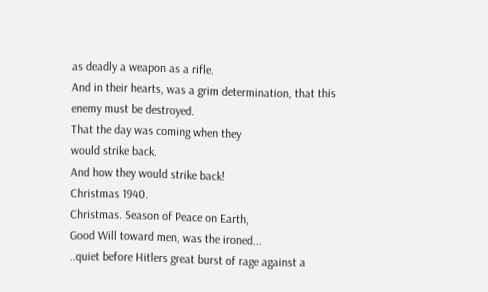as deadly a weapon as a rifle.
And in their hearts, was a grim determination, that this
enemy must be destroyed.
That the day was coming when they
would strike back.
And how they would strike back!
Christmas 1940.
Christmas. Season of Peace on Earth,
Good Will toward men, was the ironed...
..quiet before Hitlers great burst of rage against a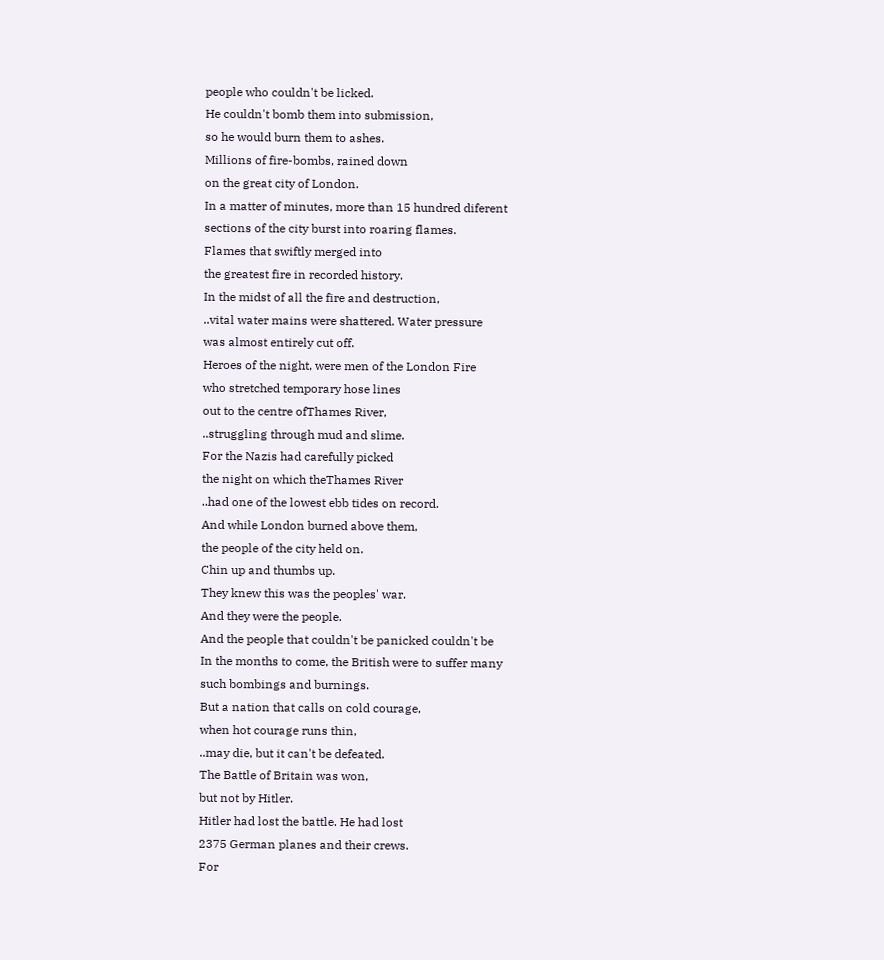people who couldn't be licked.
He couldn't bomb them into submission,
so he would burn them to ashes.
Millions of fire-bombs, rained down
on the great city of London.
In a matter of minutes, more than 15 hundred diferent
sections of the city burst into roaring flames.
Flames that swiftly merged into
the greatest fire in recorded history.
In the midst of all the fire and destruction,
..vital water mains were shattered. Water pressure
was almost entirely cut off.
Heroes of the night, were men of the London Fire
who stretched temporary hose lines
out to the centre ofThames River,
..struggling through mud and slime.
For the Nazis had carefully picked
the night on which theThames River
..had one of the lowest ebb tides on record.
And while London burned above them,
the people of the city held on.
Chin up and thumbs up.
They knew this was the peoples' war.
And they were the people.
And the people that couldn't be panicked couldn't be
In the months to come, the British were to suffer many
such bombings and burnings.
But a nation that calls on cold courage,
when hot courage runs thin,
..may die, but it can't be defeated.
The Battle of Britain was won,
but not by Hitler.
Hitler had lost the battle. He had lost
2375 German planes and their crews.
For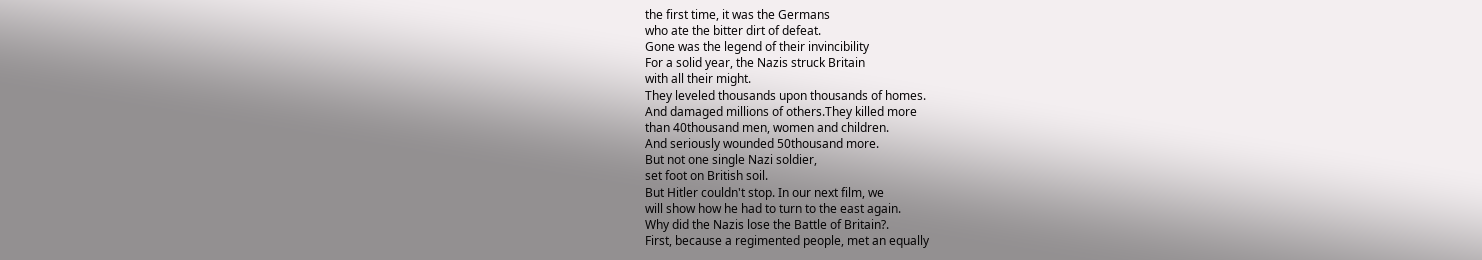the first time, it was the Germans
who ate the bitter dirt of defeat.
Gone was the legend of their invincibility
For a solid year, the Nazis struck Britain
with all their might.
They leveled thousands upon thousands of homes.
And damaged millions of others.They killed more
than 40thousand men, women and children.
And seriously wounded 50thousand more.
But not one single Nazi soldier,
set foot on British soil.
But Hitler couldn't stop. In our next film, we
will show how he had to turn to the east again.
Why did the Nazis lose the Battle of Britain?.
First, because a regimented people, met an equally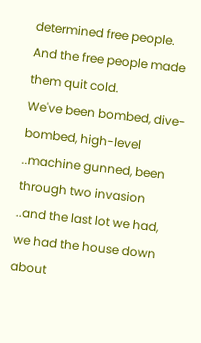determined free people.
And the free people made them quit cold.
We've been bombed, dive-bombed, high-level
..machine gunned, been through two invasion
..and the last lot we had, we had the house down
about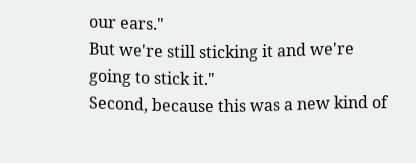our ears."
But we're still sticking it and we're
going to stick it."
Second, because this was a new kind of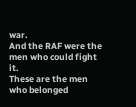war.
And the RAF were the men who could fight it.
These are the men who belonged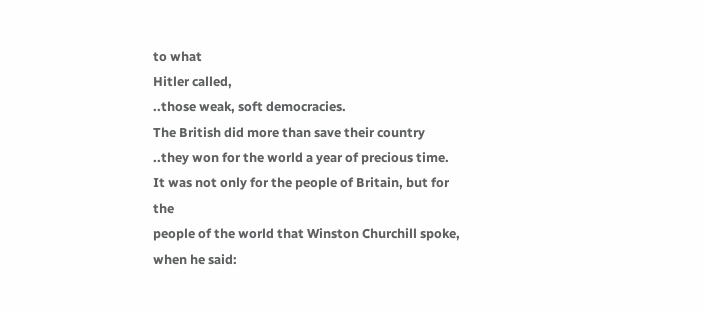to what
Hitler called,
..those weak, soft democracies.
The British did more than save their country
..they won for the world a year of precious time.
It was not only for the people of Britain, but for the
people of the world that Winston Churchill spoke,
when he said: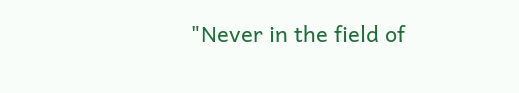"Never in the field of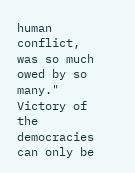human conflict,
was so much owed by so many."
Victory of the democracies can only be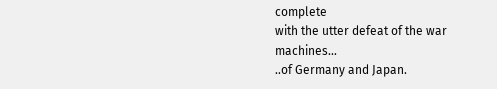complete
with the utter defeat of the war machines...
..of Germany and Japan.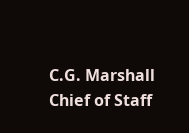C.G. Marshall Chief of Staff